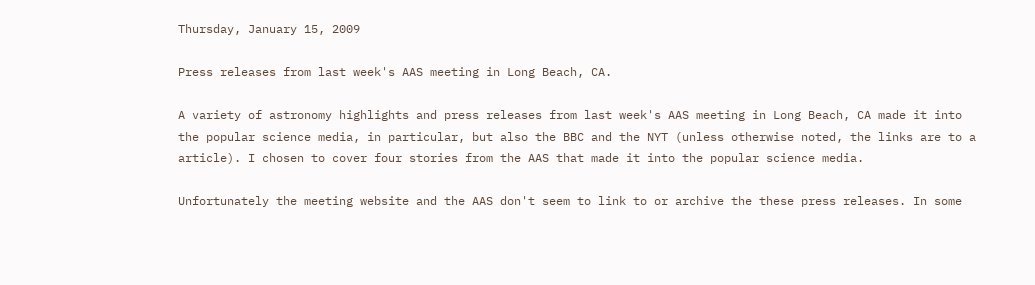Thursday, January 15, 2009

Press releases from last week's AAS meeting in Long Beach, CA.

A variety of astronomy highlights and press releases from last week's AAS meeting in Long Beach, CA made it into the popular science media, in particular, but also the BBC and the NYT (unless otherwise noted, the links are to a article). I chosen to cover four stories from the AAS that made it into the popular science media.

Unfortunately the meeting website and the AAS don't seem to link to or archive the these press releases. In some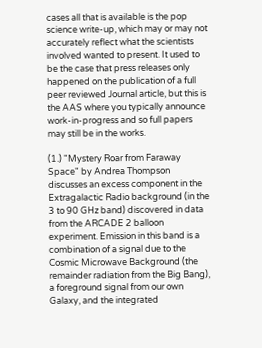cases all that is available is the pop science write-up, which may or may not accurately reflect what the scientists involved wanted to present. It used to be the case that press releases only happened on the publication of a full peer reviewed Journal article, but this is the AAS where you typically announce work-in-progress and so full papers may still be in the works.

(1.) "Mystery Roar from Faraway Space" by Andrea Thompson discusses an excess component in the Extragalactic Radio background (in the 3 to 90 GHz band) discovered in data from the ARCADE 2 balloon experiment. Emission in this band is a combination of a signal due to the Cosmic Microwave Background (the remainder radiation from the Big Bang), a foreground signal from our own Galaxy, and the integrated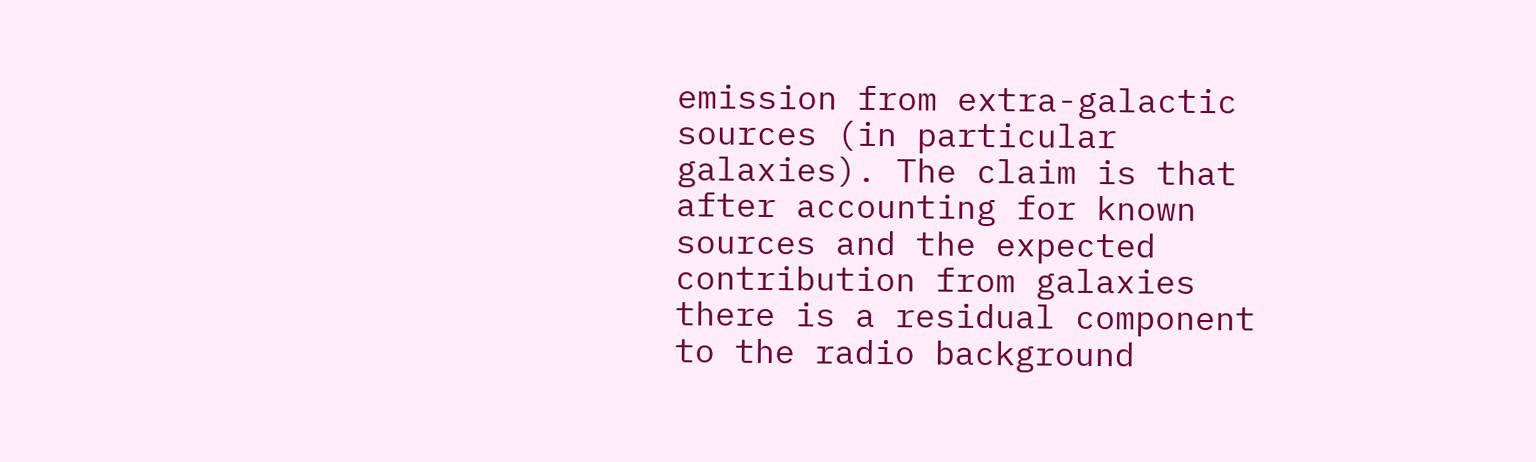emission from extra-galactic sources (in particular galaxies). The claim is that after accounting for known sources and the expected contribution from galaxies there is a residual component to the radio background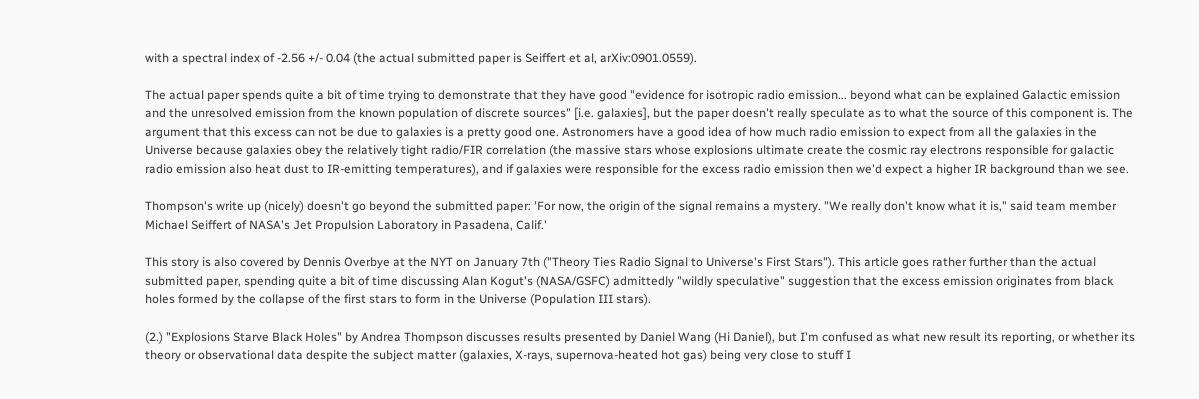with a spectral index of -2.56 +/- 0.04 (the actual submitted paper is Seiffert et al, arXiv:0901.0559).

The actual paper spends quite a bit of time trying to demonstrate that they have good "evidence for isotropic radio emission... beyond what can be explained Galactic emission and the unresolved emission from the known population of discrete sources" [i.e. galaxies], but the paper doesn't really speculate as to what the source of this component is. The argument that this excess can not be due to galaxies is a pretty good one. Astronomers have a good idea of how much radio emission to expect from all the galaxies in the Universe because galaxies obey the relatively tight radio/FIR correlation (the massive stars whose explosions ultimate create the cosmic ray electrons responsible for galactic radio emission also heat dust to IR-emitting temperatures), and if galaxies were responsible for the excess radio emission then we'd expect a higher IR background than we see.

Thompson's write up (nicely) doesn't go beyond the submitted paper: 'For now, the origin of the signal remains a mystery. "We really don't know what it is," said team member Michael Seiffert of NASA's Jet Propulsion Laboratory in Pasadena, Calif.'

This story is also covered by Dennis Overbye at the NYT on January 7th ("Theory Ties Radio Signal to Universe's First Stars"). This article goes rather further than the actual submitted paper, spending quite a bit of time discussing Alan Kogut's (NASA/GSFC) admittedly "wildly speculative" suggestion that the excess emission originates from black holes formed by the collapse of the first stars to form in the Universe (Population III stars).

(2.) "Explosions Starve Black Holes" by Andrea Thompson discusses results presented by Daniel Wang (Hi Daniel), but I'm confused as what new result its reporting, or whether its theory or observational data despite the subject matter (galaxies, X-rays, supernova-heated hot gas) being very close to stuff I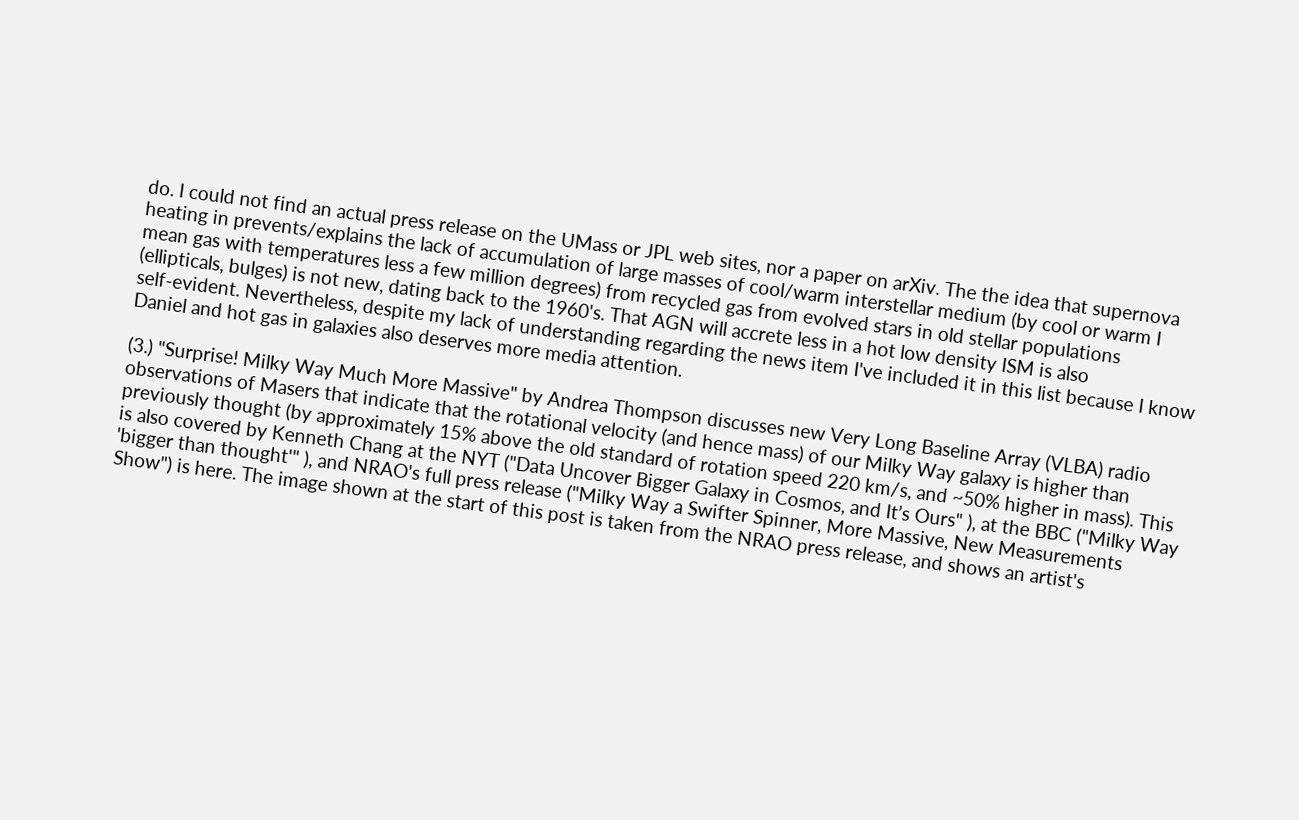do. I could not find an actual press release on the UMass or JPL web sites, nor a paper on arXiv. The the idea that supernova heating in prevents/explains the lack of accumulation of large masses of cool/warm interstellar medium (by cool or warm I mean gas with temperatures less a few million degrees) from recycled gas from evolved stars in old stellar populations (ellipticals, bulges) is not new, dating back to the 1960's. That AGN will accrete less in a hot low density ISM is also
self-evident. Nevertheless, despite my lack of understanding regarding the news item I've included it in this list because I know Daniel and hot gas in galaxies also deserves more media attention.

(3.) "Surprise! Milky Way Much More Massive" by Andrea Thompson discusses new Very Long Baseline Array (VLBA) radio observations of Masers that indicate that the rotational velocity (and hence mass) of our Milky Way galaxy is higher than previously thought (by approximately 15% above the old standard of rotation speed 220 km/s, and ~50% higher in mass). This is also covered by Kenneth Chang at the NYT ("Data Uncover Bigger Galaxy in Cosmos, and It’s Ours" ), at the BBC ("Milky Way 'bigger than thought'" ), and NRAO's full press release ("Milky Way a Swifter Spinner, More Massive, New Measurements Show") is here. The image shown at the start of this post is taken from the NRAO press release, and shows an artist's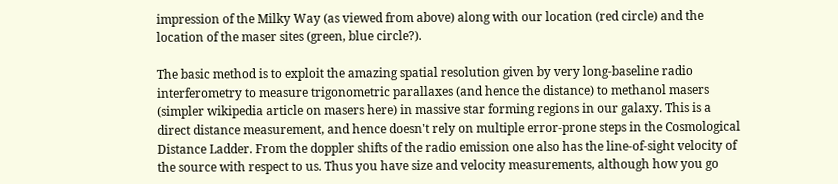impression of the Milky Way (as viewed from above) along with our location (red circle) and the location of the maser sites (green, blue circle?).

The basic method is to exploit the amazing spatial resolution given by very long-baseline radio interferometry to measure trigonometric parallaxes (and hence the distance) to methanol masers (simpler wikipedia article on masers here) in massive star forming regions in our galaxy. This is a direct distance measurement, and hence doesn't rely on multiple error-prone steps in the Cosmological Distance Ladder. From the doppler shifts of the radio emission one also has the line-of-sight velocity of the source with respect to us. Thus you have size and velocity measurements, although how you go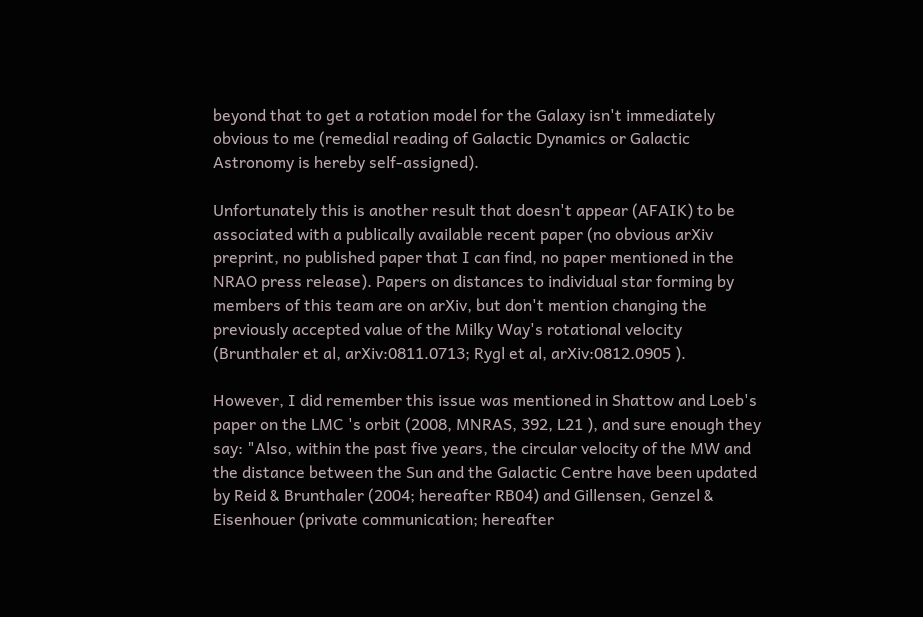beyond that to get a rotation model for the Galaxy isn't immediately obvious to me (remedial reading of Galactic Dynamics or Galactic Astronomy is hereby self-assigned).

Unfortunately this is another result that doesn't appear (AFAIK) to be associated with a publically available recent paper (no obvious arXiv preprint, no published paper that I can find, no paper mentioned in the NRAO press release). Papers on distances to individual star forming by members of this team are on arXiv, but don't mention changing the previously accepted value of the Milky Way's rotational velocity (Brunthaler et al, arXiv:0811.0713; Rygl et al, arXiv:0812.0905 ).

However, I did remember this issue was mentioned in Shattow and Loeb's paper on the LMC 's orbit (2008, MNRAS, 392, L21 ), and sure enough they say: "Also, within the past five years, the circular velocity of the MW and the distance between the Sun and the Galactic Centre have been updated by Reid & Brunthaler (2004; hereafter RB04) and Gillensen, Genzel & Eisenhouer (private communication; hereafter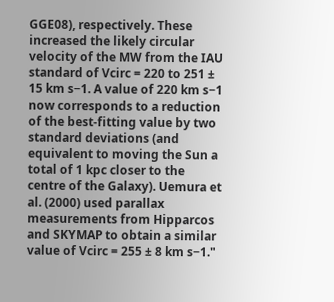GGE08), respectively. These increased the likely circular velocity of the MW from the IAU standard of Vcirc = 220 to 251 ± 15 km s−1. A value of 220 km s−1 now corresponds to a reduction of the best-fitting value by two standard deviations (and equivalent to moving the Sun a total of 1 kpc closer to the centre of the Galaxy). Uemura et al. (2000) used parallax measurements from Hipparcos and SKYMAP to obtain a similar value of Vcirc = 255 ± 8 km s−1."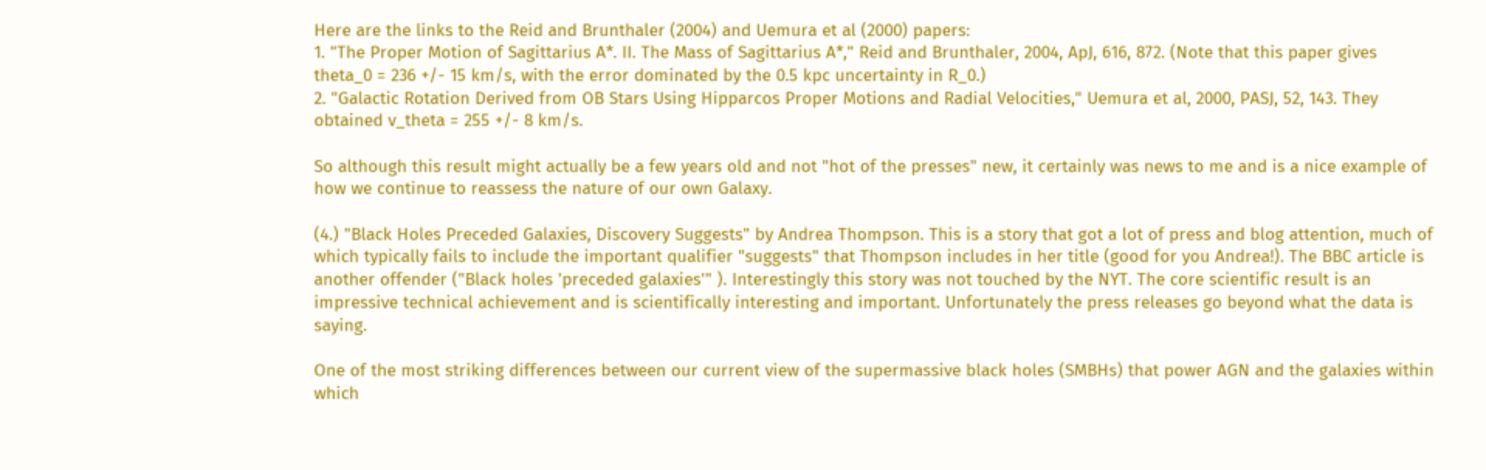Here are the links to the Reid and Brunthaler (2004) and Uemura et al (2000) papers:
1. "The Proper Motion of Sagittarius A*. II. The Mass of Sagittarius A*," Reid and Brunthaler, 2004, ApJ, 616, 872. (Note that this paper gives theta_0 = 236 +/- 15 km/s, with the error dominated by the 0.5 kpc uncertainty in R_0.)
2. "Galactic Rotation Derived from OB Stars Using Hipparcos Proper Motions and Radial Velocities," Uemura et al, 2000, PASJ, 52, 143. They obtained v_theta = 255 +/- 8 km/s.

So although this result might actually be a few years old and not "hot of the presses" new, it certainly was news to me and is a nice example of how we continue to reassess the nature of our own Galaxy.

(4.) "Black Holes Preceded Galaxies, Discovery Suggests" by Andrea Thompson. This is a story that got a lot of press and blog attention, much of which typically fails to include the important qualifier "suggests" that Thompson includes in her title (good for you Andrea!). The BBC article is another offender ("Black holes 'preceded galaxies'" ). Interestingly this story was not touched by the NYT. The core scientific result is an impressive technical achievement and is scientifically interesting and important. Unfortunately the press releases go beyond what the data is saying.

One of the most striking differences between our current view of the supermassive black holes (SMBHs) that power AGN and the galaxies within which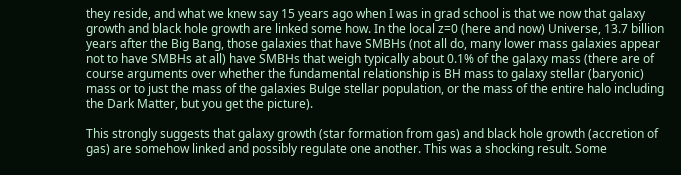they reside, and what we knew say 15 years ago when I was in grad school is that we now that galaxy growth and black hole growth are linked some how. In the local z=0 (here and now) Universe, 13.7 billion years after the Big Bang, those galaxies that have SMBHs (not all do, many lower mass galaxies appear not to have SMBHs at all) have SMBHs that weigh typically about 0.1% of the galaxy mass (there are of course arguments over whether the fundamental relationship is BH mass to galaxy stellar (baryonic) mass or to just the mass of the galaxies Bulge stellar population, or the mass of the entire halo including the Dark Matter, but you get the picture).

This strongly suggests that galaxy growth (star formation from gas) and black hole growth (accretion of gas) are somehow linked and possibly regulate one another. This was a shocking result. Some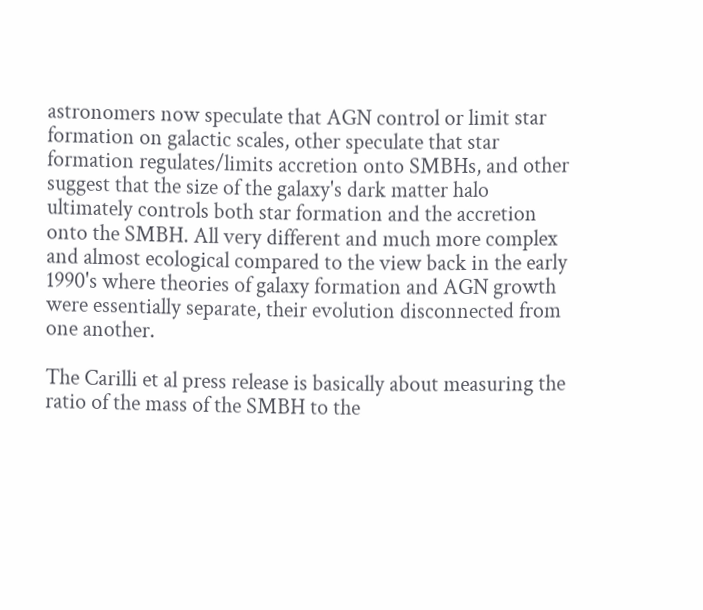astronomers now speculate that AGN control or limit star formation on galactic scales, other speculate that star formation regulates/limits accretion onto SMBHs, and other suggest that the size of the galaxy's dark matter halo ultimately controls both star formation and the accretion onto the SMBH. All very different and much more complex and almost ecological compared to the view back in the early 1990's where theories of galaxy formation and AGN growth were essentially separate, their evolution disconnected from one another.

The Carilli et al press release is basically about measuring the ratio of the mass of the SMBH to the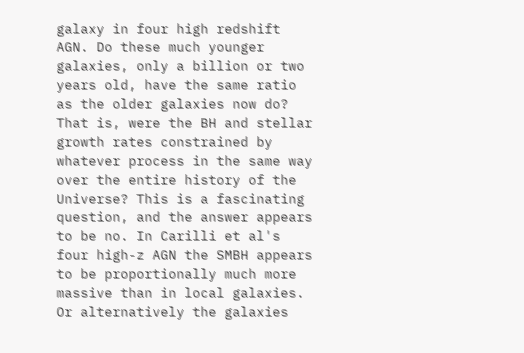galaxy in four high redshift AGN. Do these much younger galaxies, only a billion or two years old, have the same ratio as the older galaxies now do? That is, were the BH and stellar growth rates constrained by whatever process in the same way over the entire history of the Universe? This is a fascinating question, and the answer appears to be no. In Carilli et al's four high-z AGN the SMBH appears to be proportionally much more massive than in local galaxies. Or alternatively the galaxies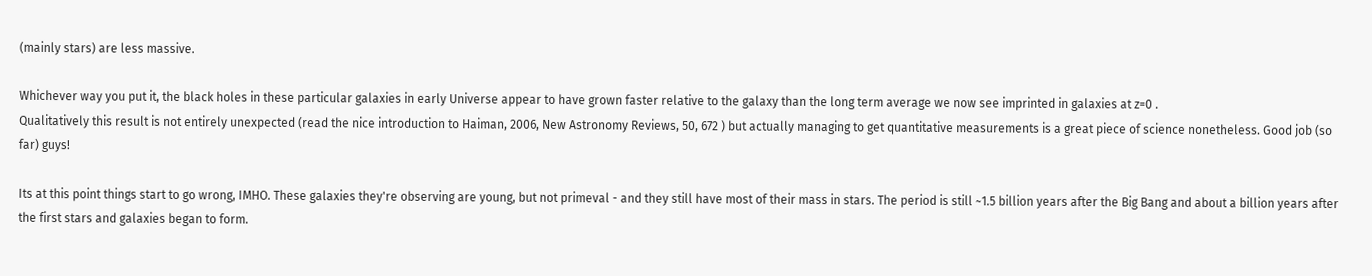(mainly stars) are less massive.

Whichever way you put it, the black holes in these particular galaxies in early Universe appear to have grown faster relative to the galaxy than the long term average we now see imprinted in galaxies at z=0 .
Qualitatively this result is not entirely unexpected (read the nice introduction to Haiman, 2006, New Astronomy Reviews, 50, 672 ) but actually managing to get quantitative measurements is a great piece of science nonetheless. Good job (so far) guys!

Its at this point things start to go wrong, IMHO. These galaxies they're observing are young, but not primeval - and they still have most of their mass in stars. The period is still ~1.5 billion years after the Big Bang and about a billion years after the first stars and galaxies began to form.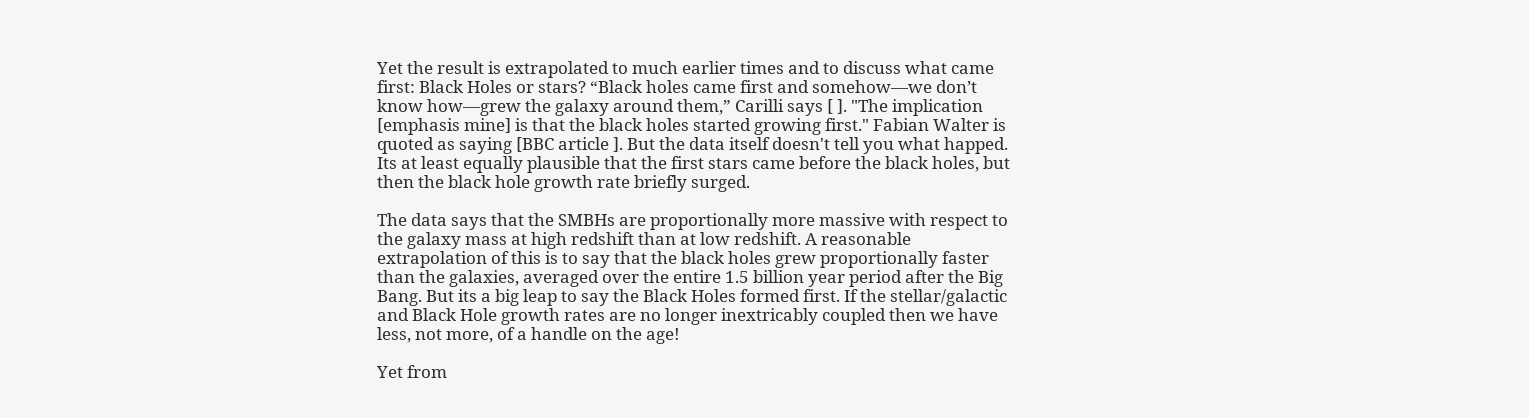Yet the result is extrapolated to much earlier times and to discuss what came first: Black Holes or stars? “Black holes came first and somehow—we don’t know how—grew the galaxy around them,” Carilli says [ ]. "The implication [emphasis mine] is that the black holes started growing first." Fabian Walter is quoted as saying [BBC article ]. But the data itself doesn't tell you what happed. Its at least equally plausible that the first stars came before the black holes, but then the black hole growth rate briefly surged.

The data says that the SMBHs are proportionally more massive with respect to the galaxy mass at high redshift than at low redshift. A reasonable extrapolation of this is to say that the black holes grew proportionally faster than the galaxies, averaged over the entire 1.5 billion year period after the Big Bang. But its a big leap to say the Black Holes formed first. If the stellar/galactic and Black Hole growth rates are no longer inextricably coupled then we have less, not more, of a handle on the age!

Yet from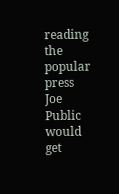reading the popular press Joe Public would get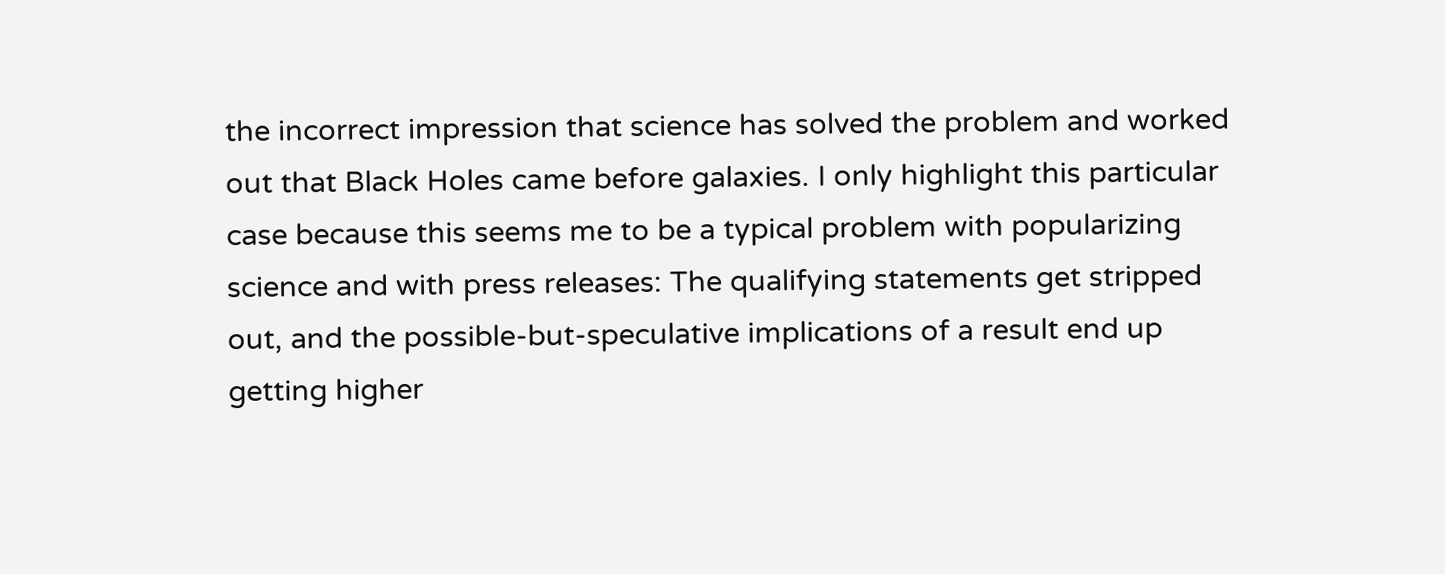the incorrect impression that science has solved the problem and worked out that Black Holes came before galaxies. I only highlight this particular case because this seems me to be a typical problem with popularizing science and with press releases: The qualifying statements get stripped out, and the possible-but-speculative implications of a result end up getting higher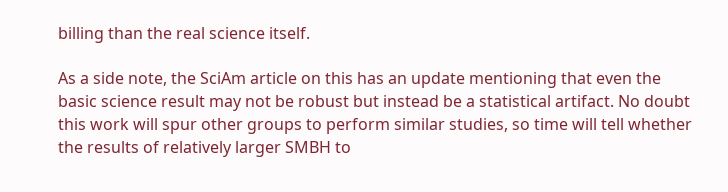billing than the real science itself.

As a side note, the SciAm article on this has an update mentioning that even the basic science result may not be robust but instead be a statistical artifact. No doubt this work will spur other groups to perform similar studies, so time will tell whether the results of relatively larger SMBH to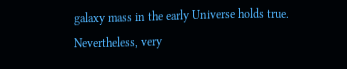galaxy mass in the early Universe holds true. Nevertheless, very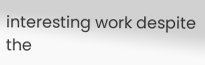interesting work despite the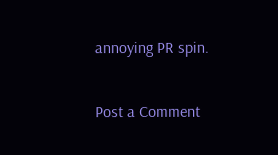annoying PR spin.

Post a Comment